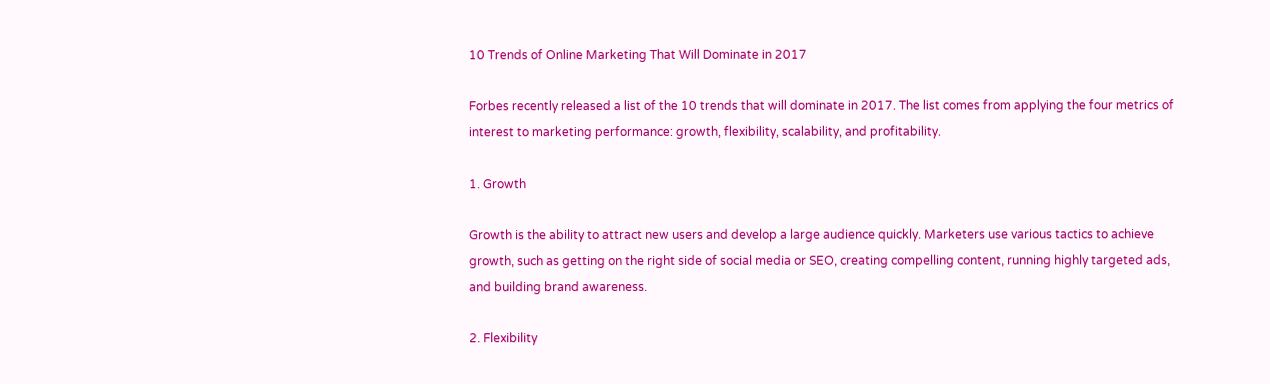10 Trends of Online Marketing That Will Dominate in 2017

Forbes recently released a list of the 10 trends that will dominate in 2017. The list comes from applying the four metrics of interest to marketing performance: growth, flexibility, scalability, and profitability.

1. Growth

Growth is the ability to attract new users and develop a large audience quickly. Marketers use various tactics to achieve growth, such as getting on the right side of social media or SEO, creating compelling content, running highly targeted ads, and building brand awareness.

2. Flexibility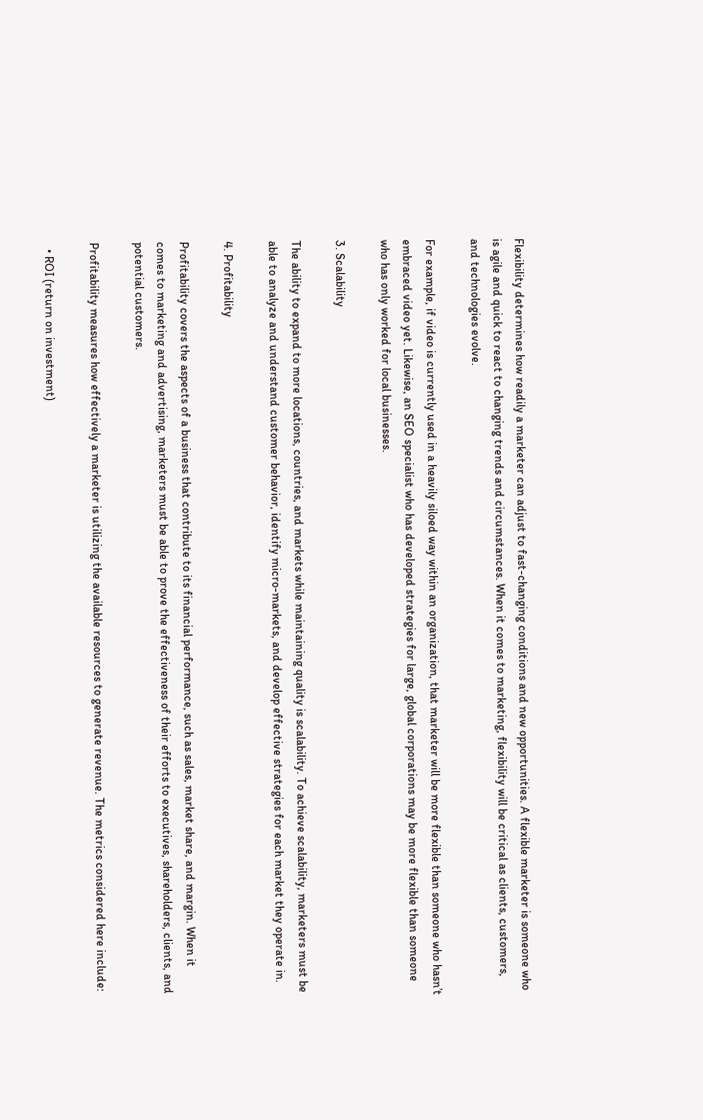Flexibility determines how readily a marketer can adjust to fast-changing conditions and new opportunities. A flexible marketer is someone who is agile and quick to react to changing trends and circumstances. When it comes to marketing, flexibility will be critical as clients, customers, and technologies evolve.

For example, if video is currently used in a heavily siloed way within an organization, that marketer will be more flexible than someone who hasn’t embraced video yet. Likewise, an SEO specialist who has developed strategies for large, global corporations may be more flexible than someone who has only worked for local businesses.

3. Scalability

The ability to expand to more locations, countries, and markets while maintaining quality is scalability. To achieve scalability, marketers must be able to analyze and understand customer behavior, identify micro-markets, and develop effective strategies for each market they operate in.

4. Profitability

Profitability covers the aspects of a business that contribute to its financial performance, such as sales, market share, and margin. When it comes to marketing and advertising, marketers must be able to prove the effectiveness of their efforts to executives, shareholders, clients, and potential customers.

Profitability measures how effectively a marketer is utilizing the available resources to generate revenue. The metrics considered here include:

  • ROI (return on investment)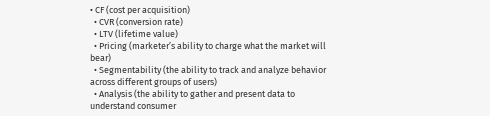• CF (cost per acquisition)
  • CVR (conversion rate)
  • LTV (lifetime value)
  • Pricing (marketer’s ability to charge what the market will bear)
  • Segmentability (the ability to track and analyze behavior across different groups of users)
  • Analysis (the ability to gather and present data to understand consumer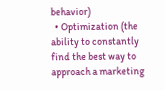behavior)
  • Optimization (the ability to constantly find the best way to approach a marketing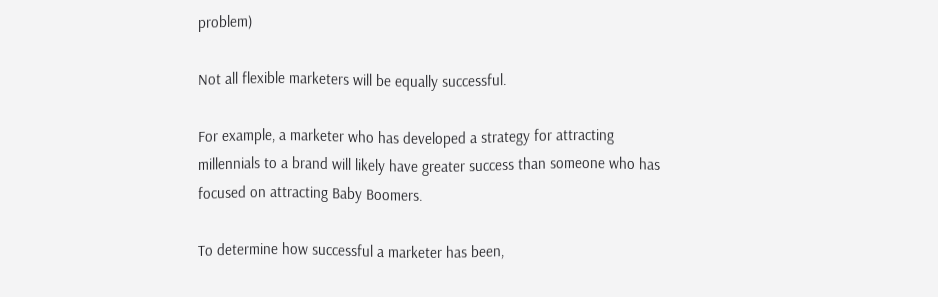problem)

Not all flexible marketers will be equally successful.

For example, a marketer who has developed a strategy for attracting millennials to a brand will likely have greater success than someone who has focused on attracting Baby Boomers.

To determine how successful a marketer has been,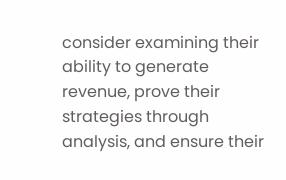consider examining their ability to generate revenue, prove their strategies through analysis, and ensure their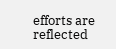efforts are reflected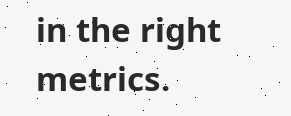in the right metrics.